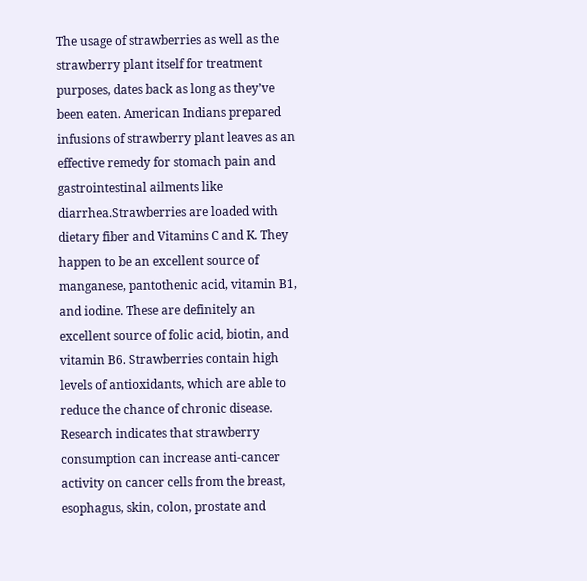The usage of strawberries as well as the strawberry plant itself for treatment purposes, dates back as long as they’ve been eaten. American Indians prepared infusions of strawberry plant leaves as an effective remedy for stomach pain and gastrointestinal ailments like diarrhea.Strawberries are loaded with dietary fiber and Vitamins C and K. They happen to be an excellent source of manganese, pantothenic acid, vitamin B1, and iodine. These are definitely an excellent source of folic acid, biotin, and vitamin B6. Strawberries contain high levels of antioxidants, which are able to reduce the chance of chronic disease. Research indicates that strawberry consumption can increase anti-cancer activity on cancer cells from the breast, esophagus, skin, colon, prostate and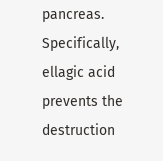pancreas. Specifically, ellagic acid prevents the destruction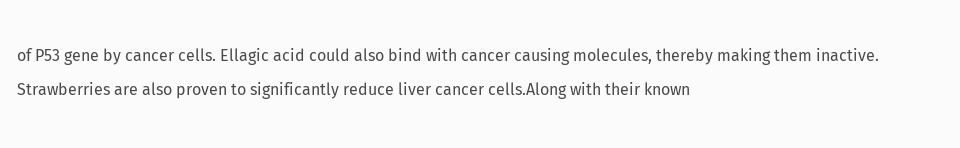of P53 gene by cancer cells. Ellagic acid could also bind with cancer causing molecules, thereby making them inactive. Strawberries are also proven to significantly reduce liver cancer cells.Along with their known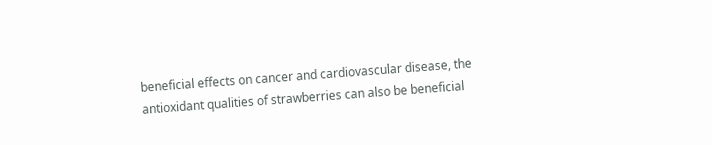beneficial effects on cancer and cardiovascular disease, the antioxidant qualities of strawberries can also be beneficial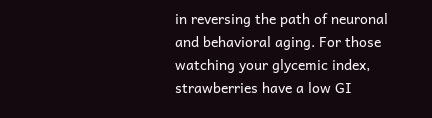in reversing the path of neuronal and behavioral aging. For those watching your glycemic index, strawberries have a low GI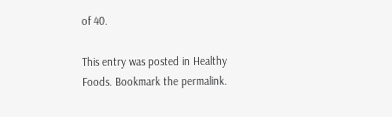of 40.

This entry was posted in Healthy Foods. Bookmark the permalink.